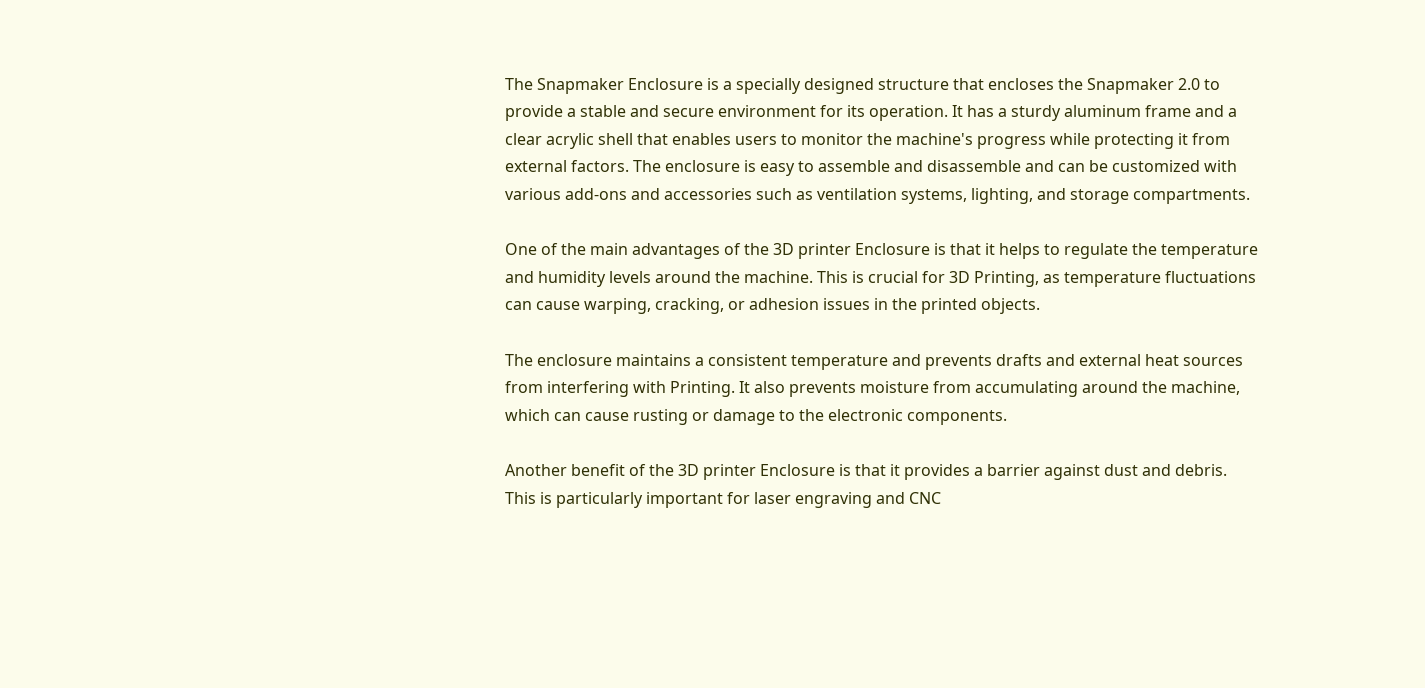The Snapmaker Enclosure is a specially designed structure that encloses the Snapmaker 2.0 to provide a stable and secure environment for its operation. It has a sturdy aluminum frame and a clear acrylic shell that enables users to monitor the machine's progress while protecting it from external factors. The enclosure is easy to assemble and disassemble and can be customized with various add-ons and accessories such as ventilation systems, lighting, and storage compartments.

One of the main advantages of the 3D printer Enclosure is that it helps to regulate the temperature and humidity levels around the machine. This is crucial for 3D Printing, as temperature fluctuations can cause warping, cracking, or adhesion issues in the printed objects.

The enclosure maintains a consistent temperature and prevents drafts and external heat sources from interfering with Printing. It also prevents moisture from accumulating around the machine, which can cause rusting or damage to the electronic components.

Another benefit of the 3D printer Enclosure is that it provides a barrier against dust and debris. This is particularly important for laser engraving and CNC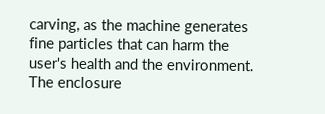carving, as the machine generates fine particles that can harm the user's health and the environment. The enclosure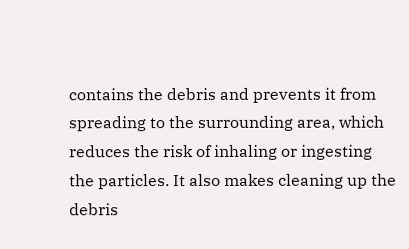contains the debris and prevents it from spreading to the surrounding area, which reduces the risk of inhaling or ingesting the particles. It also makes cleaning up the debris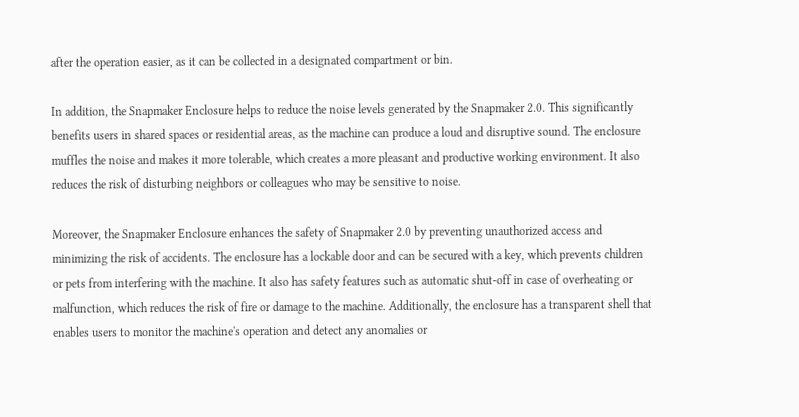after the operation easier, as it can be collected in a designated compartment or bin.

In addition, the Snapmaker Enclosure helps to reduce the noise levels generated by the Snapmaker 2.0. This significantly benefits users in shared spaces or residential areas, as the machine can produce a loud and disruptive sound. The enclosure muffles the noise and makes it more tolerable, which creates a more pleasant and productive working environment. It also reduces the risk of disturbing neighbors or colleagues who may be sensitive to noise.

Moreover, the Snapmaker Enclosure enhances the safety of Snapmaker 2.0 by preventing unauthorized access and minimizing the risk of accidents. The enclosure has a lockable door and can be secured with a key, which prevents children or pets from interfering with the machine. It also has safety features such as automatic shut-off in case of overheating or malfunction, which reduces the risk of fire or damage to the machine. Additionally, the enclosure has a transparent shell that enables users to monitor the machine's operation and detect any anomalies or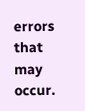errors that may occur.